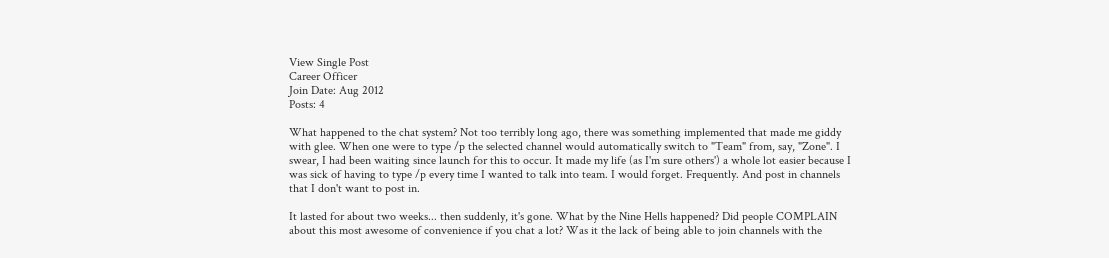View Single Post
Career Officer
Join Date: Aug 2012
Posts: 4

What happened to the chat system? Not too terribly long ago, there was something implemented that made me giddy with glee. When one were to type /p the selected channel would automatically switch to "Team" from, say, "Zone". I swear, I had been waiting since launch for this to occur. It made my life (as I'm sure others') a whole lot easier because I was sick of having to type /p every time I wanted to talk into team. I would forget. Frequently. And post in channels that I don't want to post in.

It lasted for about two weeks... then suddenly, it's gone. What by the Nine Hells happened? Did people COMPLAIN about this most awesome of convenience if you chat a lot? Was it the lack of being able to join channels with the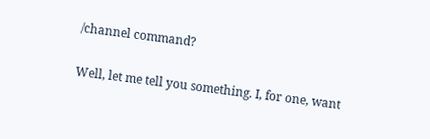/channel command?

Well, let me tell you something. I, for one, want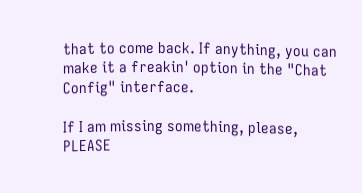that to come back. If anything, you can make it a freakin' option in the "Chat Config" interface.

If I am missing something, please, PLEASE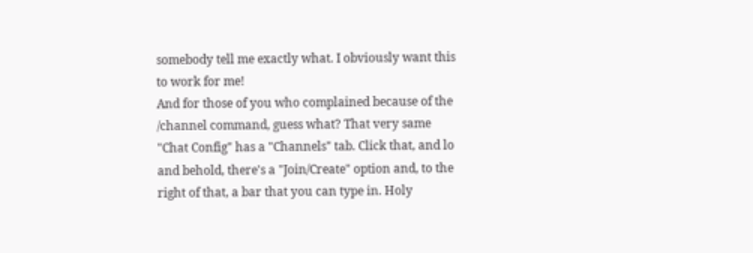somebody tell me exactly what. I obviously want this to work for me!
And for those of you who complained because of the /channel command, guess what? That very same "Chat Config" has a "Channels" tab. Click that, and lo and behold, there's a "Join/Create" option and, to the right of that, a bar that you can type in. Holy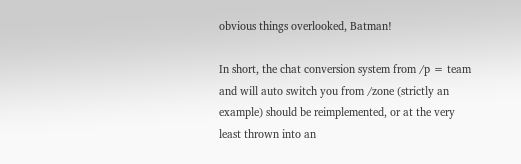obvious things overlooked, Batman!

In short, the chat conversion system from /p = team and will auto switch you from /zone (strictly an example) should be reimplemented, or at the very least thrown into an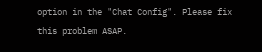option in the "Chat Config". Please fix this problem ASAP.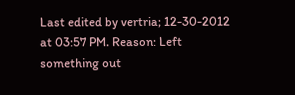Last edited by vertria; 12-30-2012 at 03:57 PM. Reason: Left something out